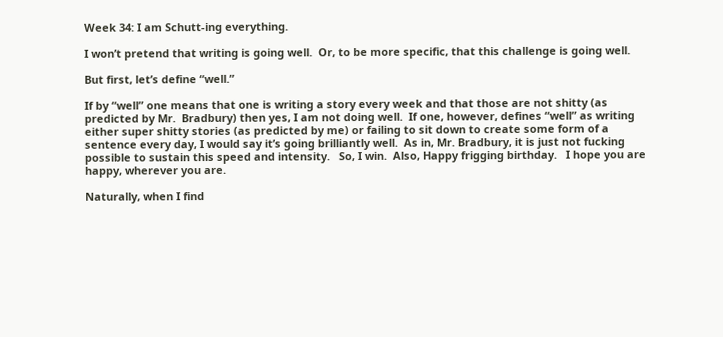Week 34: I am Schutt-ing everything.

I won’t pretend that writing is going well.  Or, to be more specific, that this challenge is going well.

But first, let’s define “well.”

If by “well” one means that one is writing a story every week and that those are not shitty (as predicted by Mr.  Bradbury) then yes, I am not doing well.  If one, however, defines “well” as writing either super shitty stories (as predicted by me) or failing to sit down to create some form of a sentence every day, I would say it’s going brilliantly well.  As in, Mr. Bradbury, it is just not fucking possible to sustain this speed and intensity.   So, I win.  Also, Happy frigging birthday.   I hope you are happy, wherever you are.

Naturally, when I find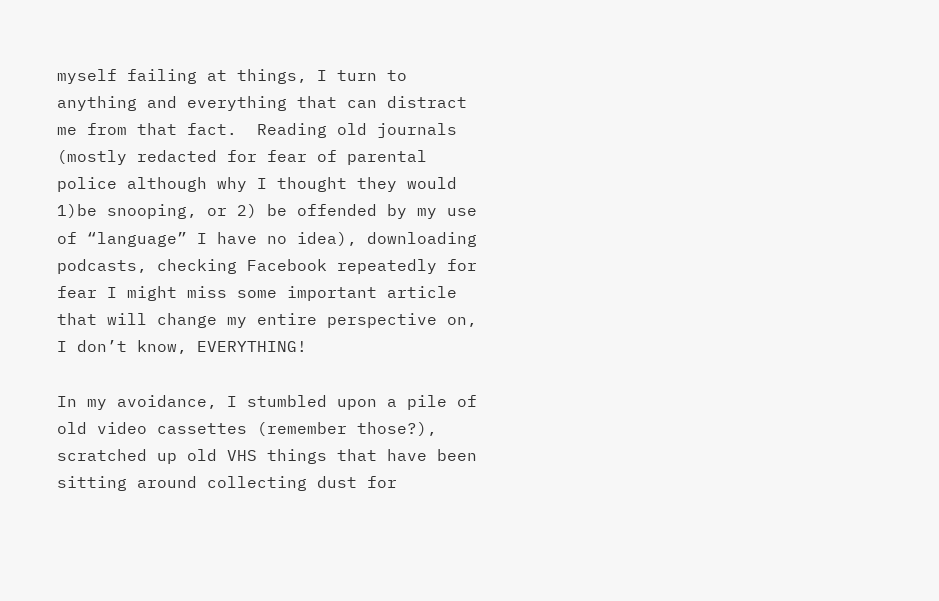myself failing at things, I turn to anything and everything that can distract me from that fact.  Reading old journals (mostly redacted for fear of parental police although why I thought they would 1)be snooping, or 2) be offended by my use of “language” I have no idea), downloading podcasts, checking Facebook repeatedly for fear I might miss some important article that will change my entire perspective on, I don’t know, EVERYTHING!

In my avoidance, I stumbled upon a pile of old video cassettes (remember those?), scratched up old VHS things that have been sitting around collecting dust for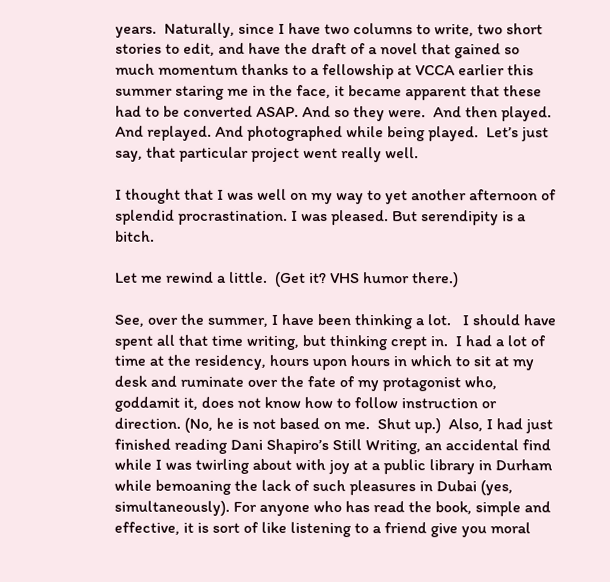years.  Naturally, since I have two columns to write, two short stories to edit, and have the draft of a novel that gained so much momentum thanks to a fellowship at VCCA earlier this summer staring me in the face, it became apparent that these had to be converted ASAP. And so they were.  And then played.  And replayed. And photographed while being played.  Let’s just say, that particular project went really well.

I thought that I was well on my way to yet another afternoon of splendid procrastination. I was pleased. But serendipity is a bitch.

Let me rewind a little.  (Get it? VHS humor there.)

See, over the summer, I have been thinking a lot.   I should have spent all that time writing, but thinking crept in.  I had a lot of time at the residency, hours upon hours in which to sit at my desk and ruminate over the fate of my protagonist who, goddamit it, does not know how to follow instruction or direction. (No, he is not based on me.  Shut up.)  Also, I had just finished reading Dani Shapiro’s Still Writing, an accidental find while I was twirling about with joy at a public library in Durham while bemoaning the lack of such pleasures in Dubai (yes, simultaneously). For anyone who has read the book, simple and effective, it is sort of like listening to a friend give you moral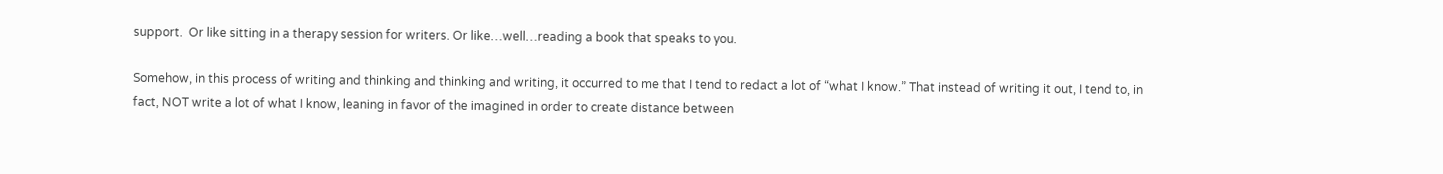support.  Or like sitting in a therapy session for writers. Or like…well…reading a book that speaks to you.

Somehow, in this process of writing and thinking and thinking and writing, it occurred to me that I tend to redact a lot of “what I know.” That instead of writing it out, I tend to, in fact, NOT write a lot of what I know, leaning in favor of the imagined in order to create distance between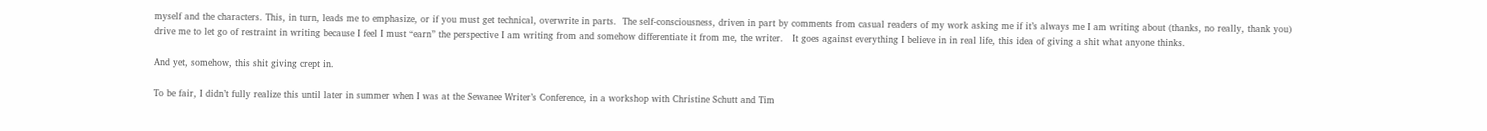myself and the characters. This, in turn, leads me to emphasize, or if you must get technical, overwrite in parts.  The self-consciousness, driven in part by comments from casual readers of my work asking me if it’s always me I am writing about (thanks, no really, thank you) drive me to let go of restraint in writing because I feel I must “earn” the perspective I am writing from and somehow differentiate it from me, the writer.   It goes against everything I believe in in real life, this idea of giving a shit what anyone thinks.

And yet, somehow, this shit giving crept in.

To be fair, I didn’t fully realize this until later in summer when I was at the Sewanee Writer’s Conference, in a workshop with Christine Schutt and Tim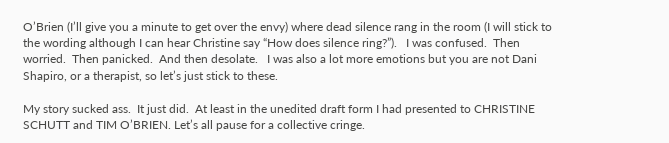O’Brien (I’ll give you a minute to get over the envy) where dead silence rang in the room (I will stick to the wording although I can hear Christine say “How does silence ring?”).   I was confused.  Then worried.  Then panicked.  And then desolate.   I was also a lot more emotions but you are not Dani Shapiro, or a therapist, so let’s just stick to these.

My story sucked ass.  It just did.  At least in the unedited draft form I had presented to CHRISTINE SCHUTT and TIM O’BRIEN. Let’s all pause for a collective cringe.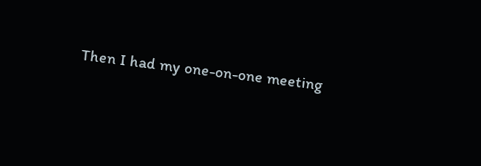Then I had my one-on-one meeting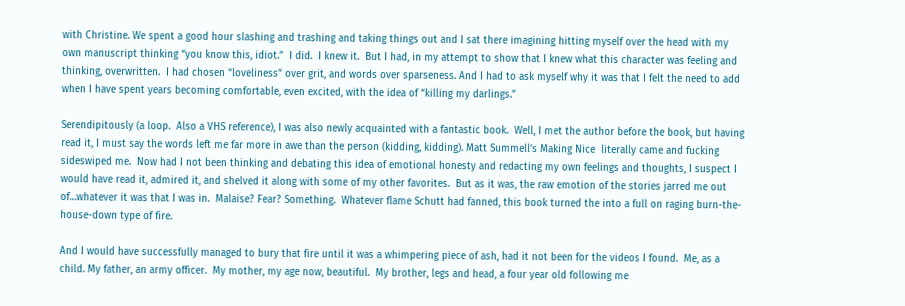with Christine. We spent a good hour slashing and trashing and taking things out and I sat there imagining hitting myself over the head with my own manuscript thinking “you know this, idiot.”  I did.  I knew it.  But I had, in my attempt to show that I knew what this character was feeling and thinking, overwritten.  I had chosen “loveliness” over grit, and words over sparseness. And I had to ask myself why it was that I felt the need to add when I have spent years becoming comfortable, even excited, with the idea of “killing my darlings.”

Serendipitously (a loop.  Also a VHS reference), I was also newly acquainted with a fantastic book.  Well, I met the author before the book, but having read it, I must say the words left me far more in awe than the person (kidding, kidding). Matt Summell’s Making Nice  literally came and fucking sideswiped me.  Now had I not been thinking and debating this idea of emotional honesty and redacting my own feelings and thoughts, I suspect I would have read it, admired it, and shelved it along with some of my other favorites.  But as it was, the raw emotion of the stories jarred me out of…whatever it was that I was in.  Malaise? Fear? Something.  Whatever flame Schutt had fanned, this book turned the into a full on raging burn-the-house-down type of fire.

And I would have successfully managed to bury that fire until it was a whimpering piece of ash, had it not been for the videos I found.  Me, as a child. My father, an army officer.  My mother, my age now, beautiful.  My brother, legs and head, a four year old following me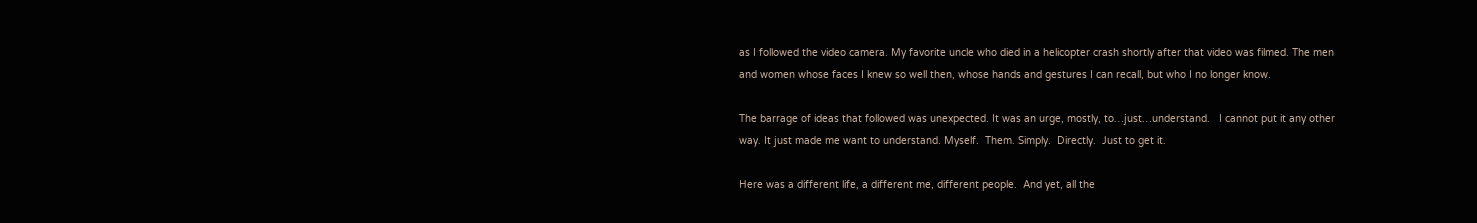as I followed the video camera. My favorite uncle who died in a helicopter crash shortly after that video was filmed. The men and women whose faces I knew so well then, whose hands and gestures I can recall, but who I no longer know.

The barrage of ideas that followed was unexpected. It was an urge, mostly, to…just…understand.   I cannot put it any other way. It just made me want to understand. Myself.  Them. Simply.  Directly.  Just to get it.

Here was a different life, a different me, different people.  And yet, all the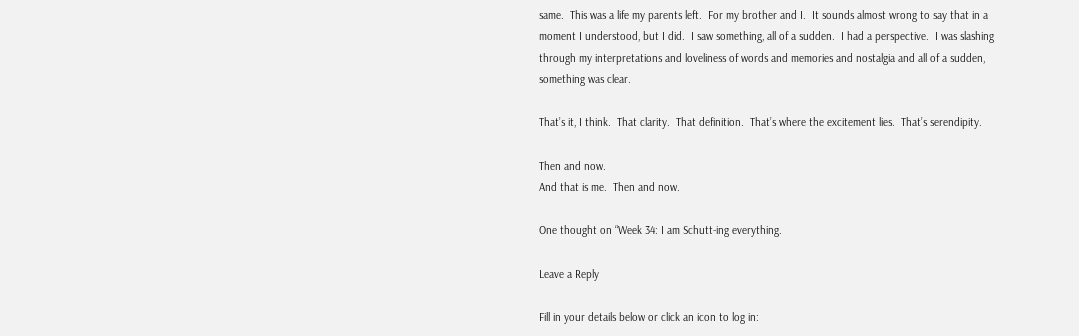same.  This was a life my parents left.  For my brother and I.  It sounds almost wrong to say that in a moment I understood, but I did.  I saw something, all of a sudden.  I had a perspective.  I was slashing through my interpretations and loveliness of words and memories and nostalgia and all of a sudden, something was clear.

That’s it, I think.  That clarity.  That definition.  That’s where the excitement lies.  That’s serendipity.

Then and now.
And that is me.  Then and now.

One thought on “Week 34: I am Schutt-ing everything.

Leave a Reply

Fill in your details below or click an icon to log in: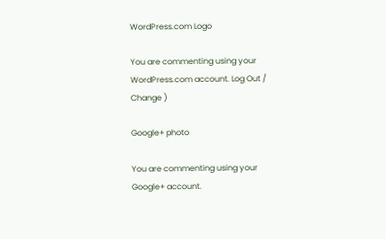WordPress.com Logo

You are commenting using your WordPress.com account. Log Out /  Change )

Google+ photo

You are commenting using your Google+ account.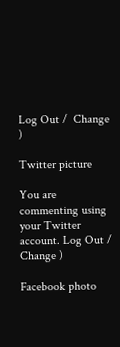Log Out /  Change )

Twitter picture

You are commenting using your Twitter account. Log Out /  Change )

Facebook photo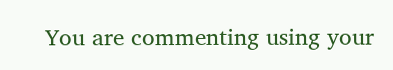You are commenting using your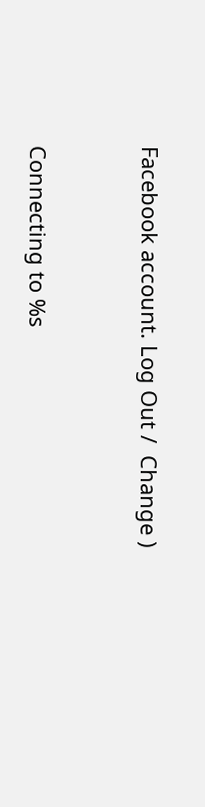Facebook account. Log Out /  Change )


Connecting to %s